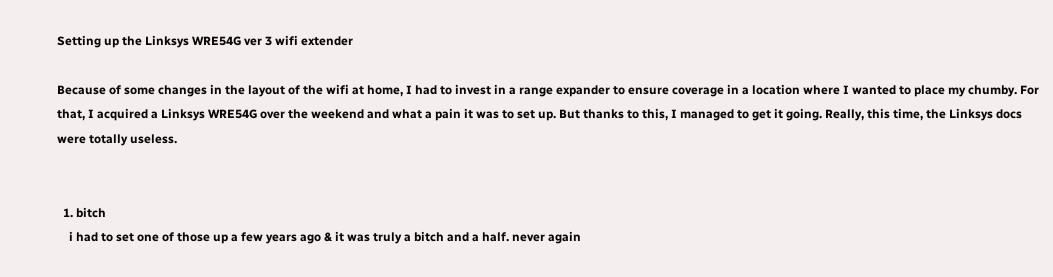Setting up the Linksys WRE54G ver 3 wifi extender

Because of some changes in the layout of the wifi at home, I had to invest in a range expander to ensure coverage in a location where I wanted to place my chumby. For that, I acquired a Linksys WRE54G over the weekend and what a pain it was to set up. But thanks to this, I managed to get it going. Really, this time, the Linksys docs were totally useless.


  1. bitch
    i had to set one of those up a few years ago & it was truly a bitch and a half. never again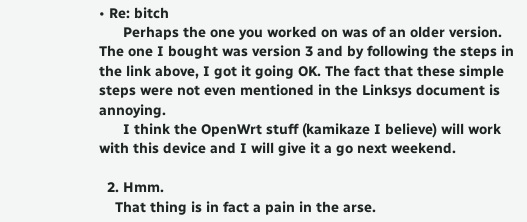• Re: bitch
      Perhaps the one you worked on was of an older version. The one I bought was version 3 and by following the steps in the link above, I got it going OK. The fact that these simple steps were not even mentioned in the Linksys document is annoying.
      I think the OpenWrt stuff (kamikaze I believe) will work with this device and I will give it a go next weekend.

  2. Hmm.
    That thing is in fact a pain in the arse.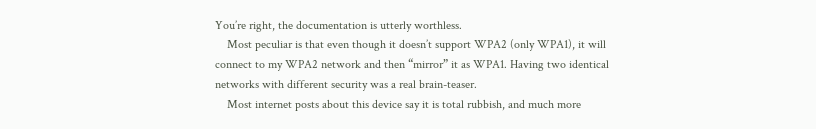You’re right, the documentation is utterly worthless.
    Most peculiar is that even though it doesn’t support WPA2 (only WPA1), it will connect to my WPA2 network and then “mirror” it as WPA1. Having two identical networks with different security was a real brain-teaser.
    Most internet posts about this device say it is total rubbish, and much more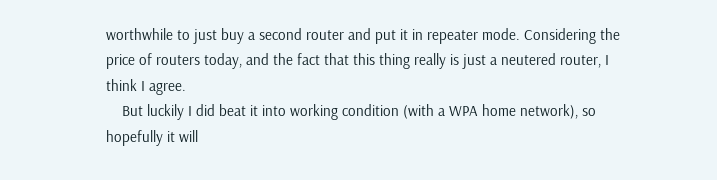worthwhile to just buy a second router and put it in repeater mode. Considering the price of routers today, and the fact that this thing really is just a neutered router, I think I agree.
    But luckily I did beat it into working condition (with a WPA home network), so hopefully it will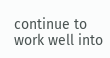continue to work well into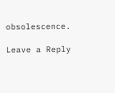obsolescence.

Leave a Reply